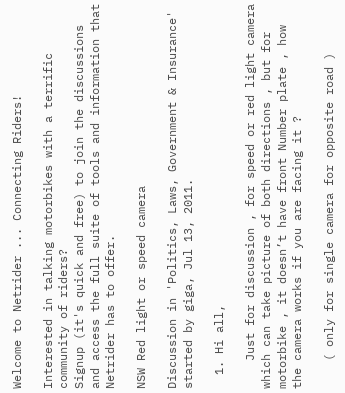Welcome to Netrider ... Connecting Riders!

Interested in talking motorbikes with a terrific community of riders?
Signup (it's quick and free) to join the discussions and access the full suite of tools and information that Netrider has to offer.

NSW Red light or speed camera

Discussion in 'Politics, Laws, Government & Insurance' started by giga, Jul 13, 2011.

  1. Hi all,

    Just for discussion , for speed or red light camera which can take picture of both directions , but for motorbike , it doesn’t have front Number plate , how the camera works if you are facing it ?

    ( only for single camera for opposite road )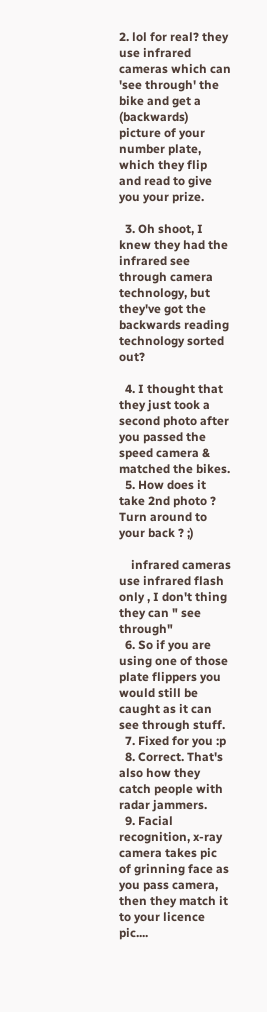2. lol for real? they use infrared cameras which can 'see through' the bike and get a (backwards) picture of your number plate, which they flip and read to give you your prize.

  3. Oh shoot, I knew they had the infrared see through camera technology, but they've got the backwards reading technology sorted out?

  4. I thought that they just took a second photo after you passed the speed camera & matched the bikes.
  5. How does it take 2nd photo ? Turn around to your back ? ;)

    infrared cameras use infrared flash only , I don't thing they can " see through"
  6. So if you are using one of those plate flippers you would still be caught as it can see through stuff.
  7. Fixed for you :p
  8. Correct. That's also how they catch people with radar jammers.
  9. Facial recognition, x-ray camera takes pic of grinning face as you pass camera, then they match it to your licence pic....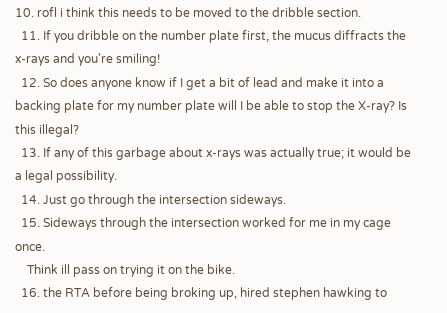10. rofl i think this needs to be moved to the dribble section.
  11. If you dribble on the number plate first, the mucus diffracts the x-rays and you're smiling!
  12. So does anyone know if I get a bit of lead and make it into a backing plate for my number plate will I be able to stop the X-ray? Is this illegal?
  13. If any of this garbage about x-rays was actually true; it would be a legal possibility.
  14. Just go through the intersection sideways.
  15. Sideways through the intersection worked for me in my cage once.
    Think ill pass on trying it on the bike.
  16. the RTA before being broking up, hired stephen hawking to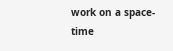work on a space-time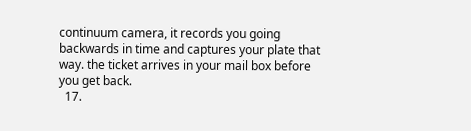continuum camera, it records you going backwards in time and captures your plate that way. the ticket arrives in your mail box before you get back.
  17.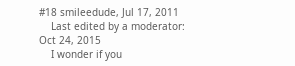#18 smileedude, Jul 17, 2011
    Last edited by a moderator: Oct 24, 2015
    I wonder if you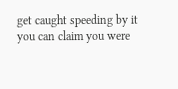get caught speeding by it you can claim you were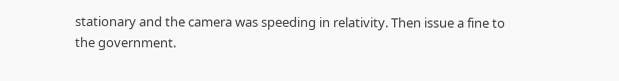stationary and the camera was speeding in relativity. Then issue a fine to the government.